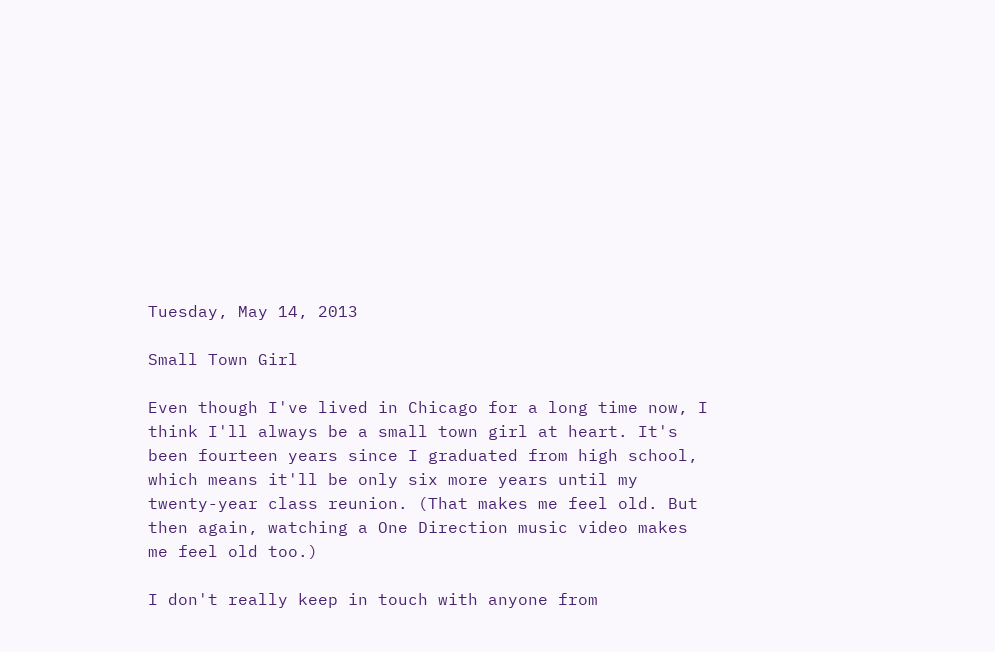Tuesday, May 14, 2013

Small Town Girl

Even though I've lived in Chicago for a long time now, I think I'll always be a small town girl at heart. It's been fourteen years since I graduated from high school, which means it'll be only six more years until my twenty-year class reunion. (That makes me feel old. But then again, watching a One Direction music video makes me feel old too.)

I don't really keep in touch with anyone from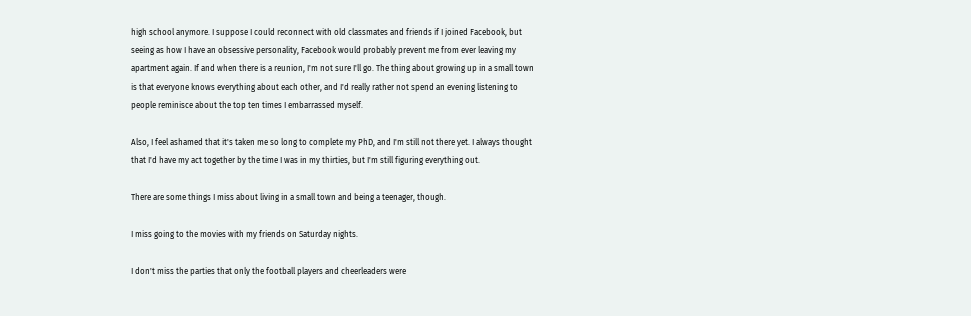high school anymore. I suppose I could reconnect with old classmates and friends if I joined Facebook, but seeing as how I have an obsessive personality, Facebook would probably prevent me from ever leaving my apartment again. If and when there is a reunion, I'm not sure I'll go. The thing about growing up in a small town is that everyone knows everything about each other, and I'd really rather not spend an evening listening to people reminisce about the top ten times I embarrassed myself.

Also, I feel ashamed that it's taken me so long to complete my PhD, and I'm still not there yet. I always thought that I'd have my act together by the time I was in my thirties, but I'm still figuring everything out.

There are some things I miss about living in a small town and being a teenager, though.

I miss going to the movies with my friends on Saturday nights.

I don't miss the parties that only the football players and cheerleaders were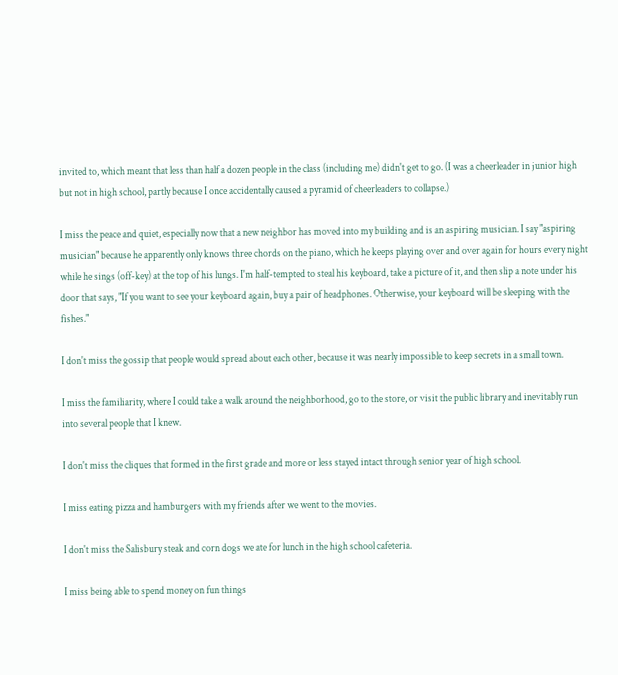invited to, which meant that less than half a dozen people in the class (including me) didn't get to go. (I was a cheerleader in junior high but not in high school, partly because I once accidentally caused a pyramid of cheerleaders to collapse.)

I miss the peace and quiet, especially now that a new neighbor has moved into my building and is an aspiring musician. I say "aspiring musician" because he apparently only knows three chords on the piano, which he keeps playing over and over again for hours every night while he sings (off-key) at the top of his lungs. I'm half-tempted to steal his keyboard, take a picture of it, and then slip a note under his door that says, "If you want to see your keyboard again, buy a pair of headphones. Otherwise, your keyboard will be sleeping with the fishes."

I don't miss the gossip that people would spread about each other, because it was nearly impossible to keep secrets in a small town.

I miss the familiarity, where I could take a walk around the neighborhood, go to the store, or visit the public library and inevitably run into several people that I knew.

I don't miss the cliques that formed in the first grade and more or less stayed intact through senior year of high school.

I miss eating pizza and hamburgers with my friends after we went to the movies.

I don't miss the Salisbury steak and corn dogs we ate for lunch in the high school cafeteria.

I miss being able to spend money on fun things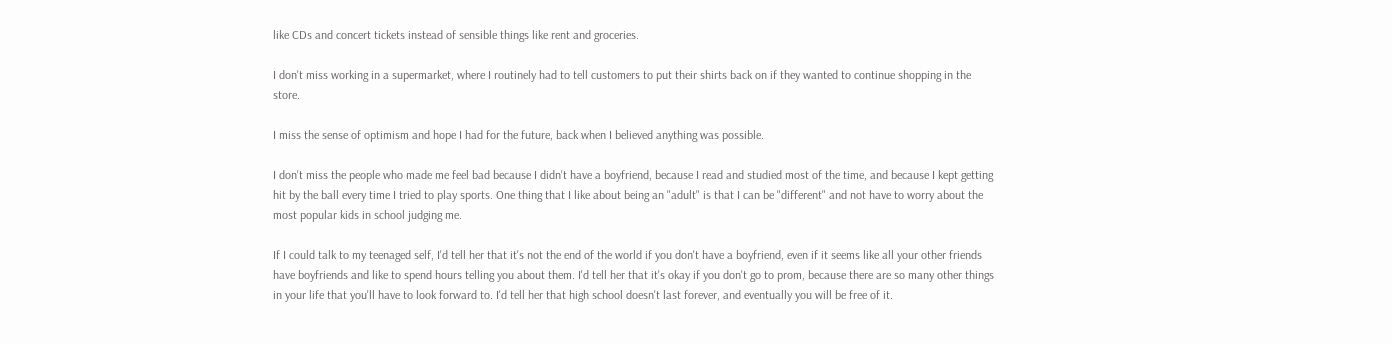like CDs and concert tickets instead of sensible things like rent and groceries.

I don't miss working in a supermarket, where I routinely had to tell customers to put their shirts back on if they wanted to continue shopping in the store.

I miss the sense of optimism and hope I had for the future, back when I believed anything was possible.

I don't miss the people who made me feel bad because I didn't have a boyfriend, because I read and studied most of the time, and because I kept getting hit by the ball every time I tried to play sports. One thing that I like about being an "adult" is that I can be "different" and not have to worry about the most popular kids in school judging me.

If I could talk to my teenaged self, I'd tell her that it's not the end of the world if you don't have a boyfriend, even if it seems like all your other friends have boyfriends and like to spend hours telling you about them. I'd tell her that it's okay if you don't go to prom, because there are so many other things in your life that you'll have to look forward to. I'd tell her that high school doesn't last forever, and eventually you will be free of it.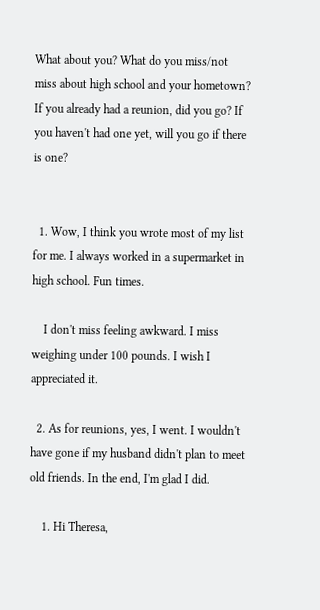What about you? What do you miss/not miss about high school and your hometown? If you already had a reunion, did you go? If you haven't had one yet, will you go if there is one?


  1. Wow, I think you wrote most of my list for me. I always worked in a supermarket in high school. Fun times.

    I don't miss feeling awkward. I miss weighing under 100 pounds. I wish I appreciated it.

  2. As for reunions, yes, I went. I wouldn't have gone if my husband didn't plan to meet old friends. In the end, I'm glad I did.

    1. Hi Theresa,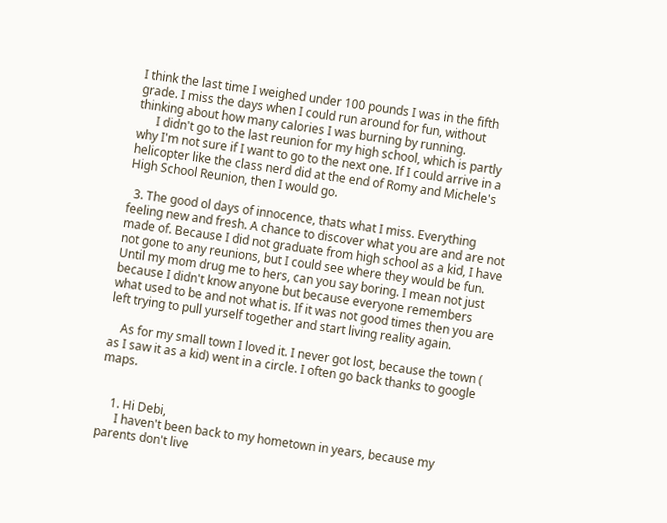I think the last time I weighed under 100 pounds I was in the fifth grade. I miss the days when I could run around for fun, without thinking about how many calories I was burning by running.
      I didn't go to the last reunion for my high school, which is partly why I'm not sure if I want to go to the next one. If I could arrive in a helicopter like the class nerd did at the end of Romy and Michele's High School Reunion, then I would go.

  3. The good ol days of innocence, thats what I miss. Everything feeling new and fresh. A chance to discover what you are and are not made of. Because I did not graduate from high school as a kid, I have not gone to any reunions, but I could see where they would be fun. Until my mom drug me to hers, can you say boring. I mean not just because I didn't know anyone but because everyone remembers what used to be and not what is. If it was not good times then you are left trying to pull yurself together and start living reality again.

    As for my small town I loved it. I never got lost, because the town ( as I saw it as a kid) went in a circle. I often go back thanks to google maps.


    1. Hi Debi,
      I haven't been back to my hometown in years, because my parents don't live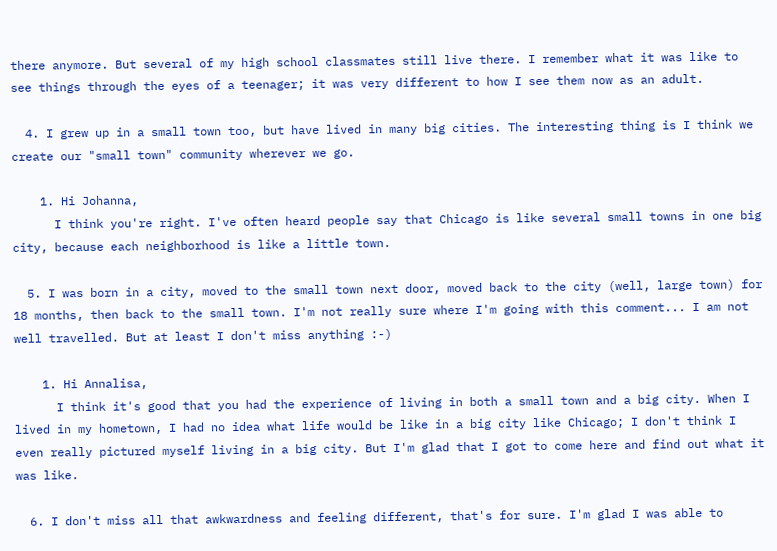there anymore. But several of my high school classmates still live there. I remember what it was like to see things through the eyes of a teenager; it was very different to how I see them now as an adult.

  4. I grew up in a small town too, but have lived in many big cities. The interesting thing is I think we create our "small town" community wherever we go.

    1. Hi Johanna,
      I think you're right. I've often heard people say that Chicago is like several small towns in one big city, because each neighborhood is like a little town.

  5. I was born in a city, moved to the small town next door, moved back to the city (well, large town) for 18 months, then back to the small town. I'm not really sure where I'm going with this comment... I am not well travelled. But at least I don't miss anything :-)

    1. Hi Annalisa,
      I think it's good that you had the experience of living in both a small town and a big city. When I lived in my hometown, I had no idea what life would be like in a big city like Chicago; I don't think I even really pictured myself living in a big city. But I'm glad that I got to come here and find out what it was like.

  6. I don't miss all that awkwardness and feeling different, that's for sure. I'm glad I was able to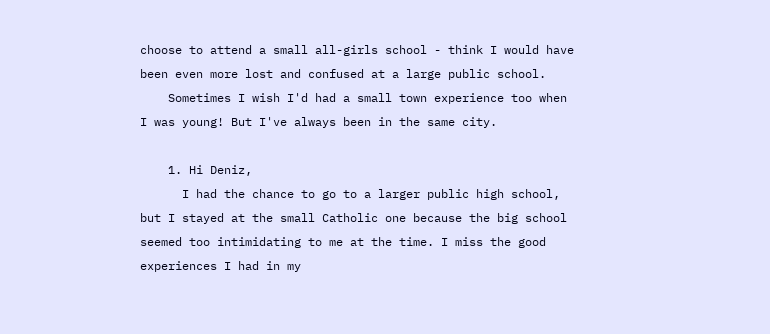choose to attend a small all-girls school - think I would have been even more lost and confused at a large public school.
    Sometimes I wish I'd had a small town experience too when I was young! But I've always been in the same city.

    1. Hi Deniz,
      I had the chance to go to a larger public high school, but I stayed at the small Catholic one because the big school seemed too intimidating to me at the time. I miss the good experiences I had in my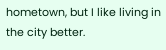hometown, but I like living in the city better.